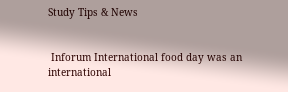Study Tips & News


 Inforum International food day was an international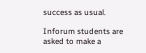success as usual.

Inforum students are asked to make a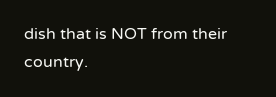dish that is NOT from their country.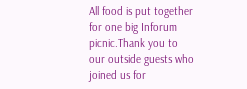All food is put together for one big Inforum picnic.Thank you to our outside guests who joined us for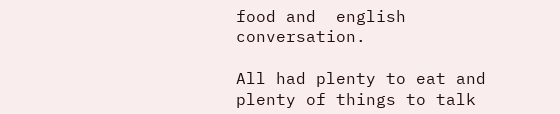food and  english conversation.

All had plenty to eat and plenty of things to talk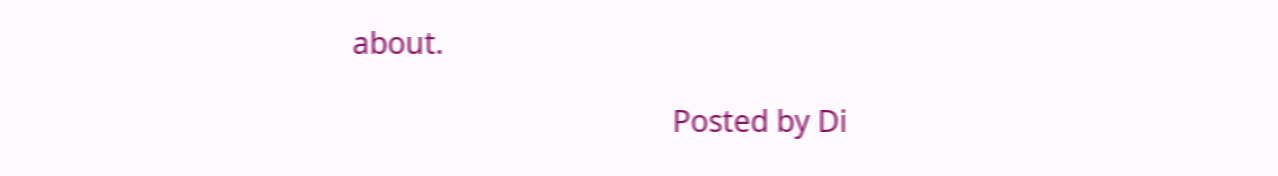about.

                                        Posted by Di